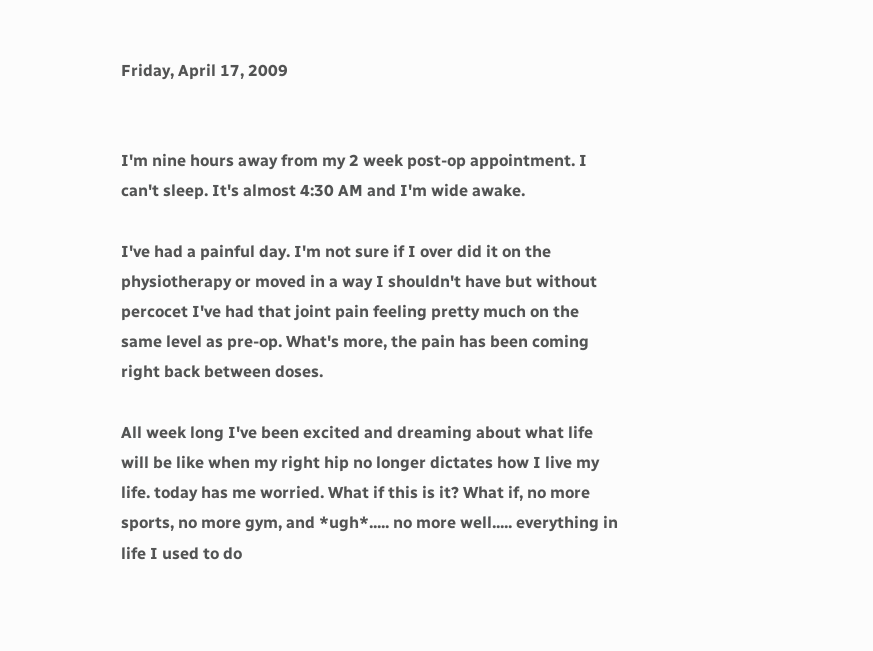Friday, April 17, 2009


I'm nine hours away from my 2 week post-op appointment. I can't sleep. It's almost 4:30 AM and I'm wide awake.

I've had a painful day. I'm not sure if I over did it on the physiotherapy or moved in a way I shouldn't have but without percocet I've had that joint pain feeling pretty much on the same level as pre-op. What's more, the pain has been coming right back between doses.

All week long I've been excited and dreaming about what life will be like when my right hip no longer dictates how I live my life. today has me worried. What if this is it? What if, no more sports, no more gym, and *ugh*..... no more well..... everything in life I used to do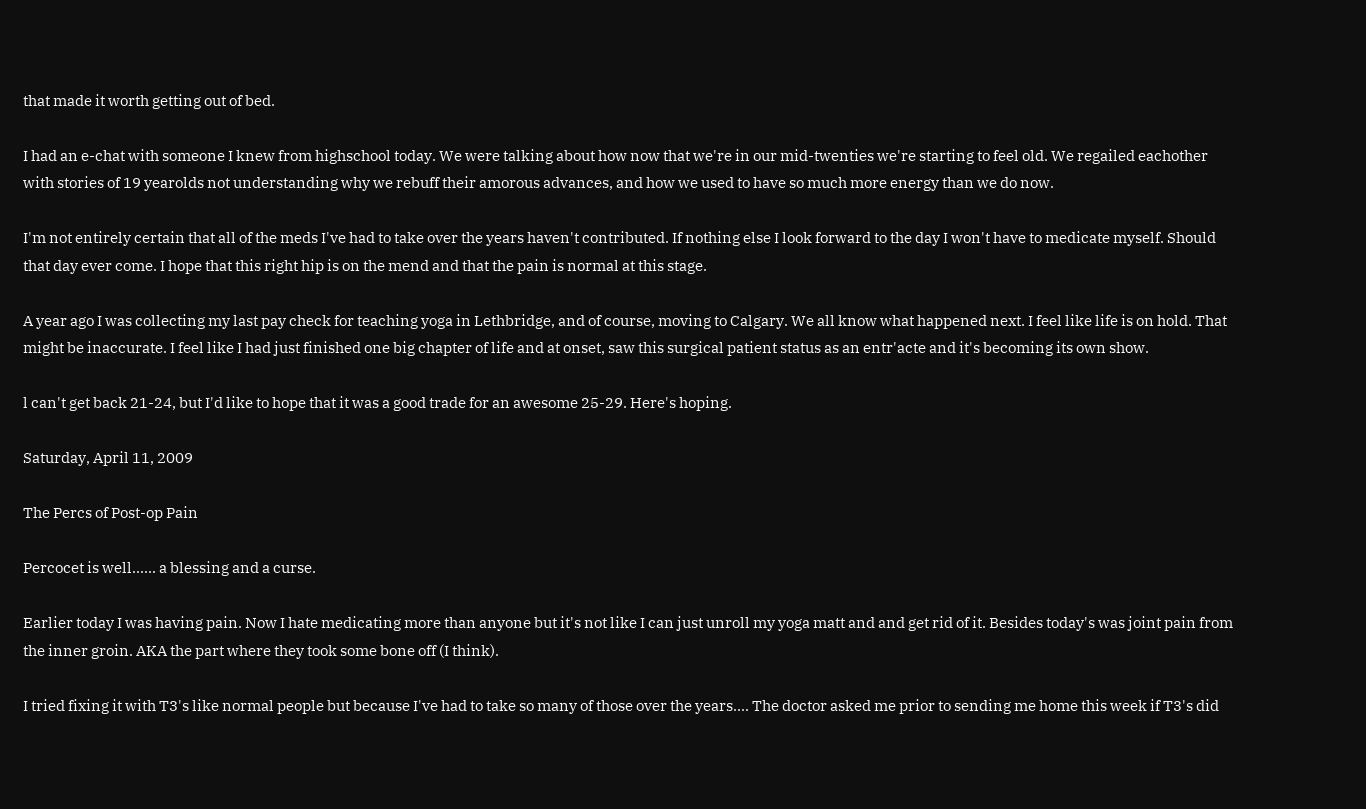that made it worth getting out of bed.

I had an e-chat with someone I knew from highschool today. We were talking about how now that we're in our mid-twenties we're starting to feel old. We regailed eachother with stories of 19 yearolds not understanding why we rebuff their amorous advances, and how we used to have so much more energy than we do now.

I'm not entirely certain that all of the meds I've had to take over the years haven't contributed. If nothing else I look forward to the day I won't have to medicate myself. Should that day ever come. I hope that this right hip is on the mend and that the pain is normal at this stage.

A year ago I was collecting my last pay check for teaching yoga in Lethbridge, and of course, moving to Calgary. We all know what happened next. I feel like life is on hold. That might be inaccurate. I feel like I had just finished one big chapter of life and at onset, saw this surgical patient status as an entr'acte and it's becoming its own show.

l can't get back 21-24, but I'd like to hope that it was a good trade for an awesome 25-29. Here's hoping.

Saturday, April 11, 2009

The Percs of Post-op Pain

Percocet is well...... a blessing and a curse.

Earlier today I was having pain. Now I hate medicating more than anyone but it's not like I can just unroll my yoga matt and and get rid of it. Besides today's was joint pain from the inner groin. AKA the part where they took some bone off (I think).

I tried fixing it with T3's like normal people but because I've had to take so many of those over the years.... The doctor asked me prior to sending me home this week if T3's did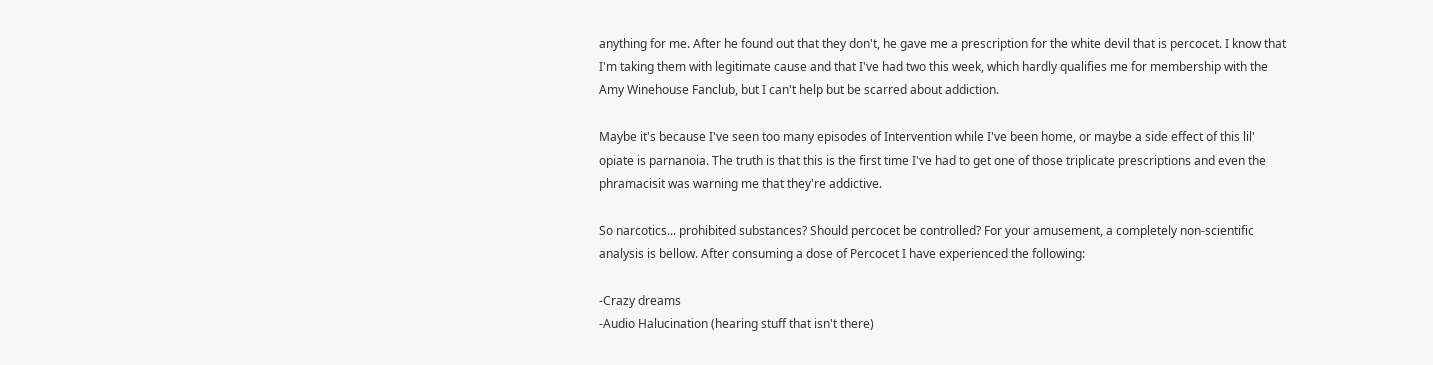anything for me. After he found out that they don't, he gave me a prescription for the white devil that is percocet. I know that I'm taking them with legitimate cause and that I've had two this week, which hardly qualifies me for membership with the Amy Winehouse Fanclub, but I can't help but be scarred about addiction.

Maybe it's because I've seen too many episodes of Intervention while I've been home, or maybe a side effect of this lil' opiate is parnanoia. The truth is that this is the first time I've had to get one of those triplicate prescriptions and even the phramacisit was warning me that they're addictive.

So narcotics... prohibited substances? Should percocet be controlled? For your amusement, a completely non-scientific analysis is bellow. After consuming a dose of Percocet I have experienced the following:

-Crazy dreams
-Audio Halucination (hearing stuff that isn't there)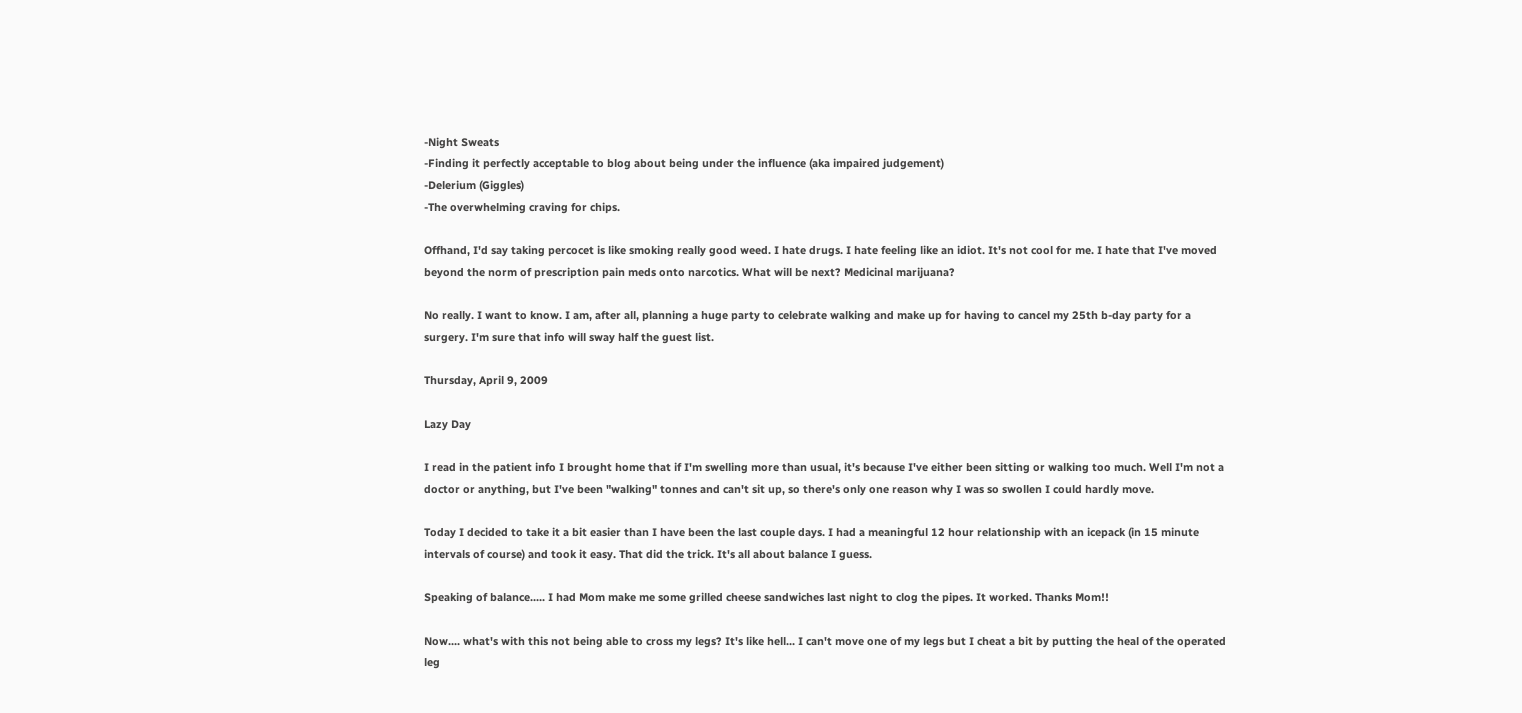-Night Sweats
-Finding it perfectly acceptable to blog about being under the influence (aka impaired judgement)
-Delerium (Giggles)
-The overwhelming craving for chips.

Offhand, I'd say taking percocet is like smoking really good weed. I hate drugs. I hate feeling like an idiot. It's not cool for me. I hate that I've moved beyond the norm of prescription pain meds onto narcotics. What will be next? Medicinal marijuana?

No really. I want to know. I am, after all, planning a huge party to celebrate walking and make up for having to cancel my 25th b-day party for a surgery. I'm sure that info will sway half the guest list.

Thursday, April 9, 2009

Lazy Day

I read in the patient info I brought home that if I'm swelling more than usual, it's because I've either been sitting or walking too much. Well I'm not a doctor or anything, but I've been "walking" tonnes and can't sit up, so there's only one reason why I was so swollen I could hardly move.

Today I decided to take it a bit easier than I have been the last couple days. I had a meaningful 12 hour relationship with an icepack (in 15 minute intervals of course) and took it easy. That did the trick. It's all about balance I guess.

Speaking of balance..... I had Mom make me some grilled cheese sandwiches last night to clog the pipes. It worked. Thanks Mom!!

Now.... what's with this not being able to cross my legs? It's like hell... I can't move one of my legs but I cheat a bit by putting the heal of the operated leg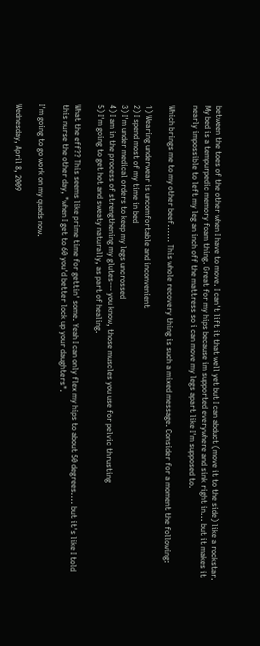between the toes of the other when I have to move. I can't lift it that well yet but I can abduct (move it to the side) like a rockstar. My bed is a tempurpedic memory foam thing. Great for my hips because im supported everywhere and sink right in... but it makes it nearly impossible to left my leg an inch off the mattress so i can move my legs apart like I'm supposed to.

Which brings me to my other beef...... This whole recovery thing is such a mixed message. Consider for a moment the following:

1) Wearing underwear is uncomfortable and inconvenient
2) I spend most of my time in bed
3) I'm under medical orders to keep my legs uncrossed
4) I am in the process of strengthening my glutes--- you know, those muscles you use for pelvic thrusting
5) I'm going to get hot and sweaty naturally, as part of healing.

What the eff?? This seems like prime time for gettin' some. Yeah I can only flex my hips to about 50 degrees.... but it's like I told this nurse the other day, "when I get to 60 you'd better lock up your daughters".

I'm going to go work on my quads now.

Wednesday, April 8, 2009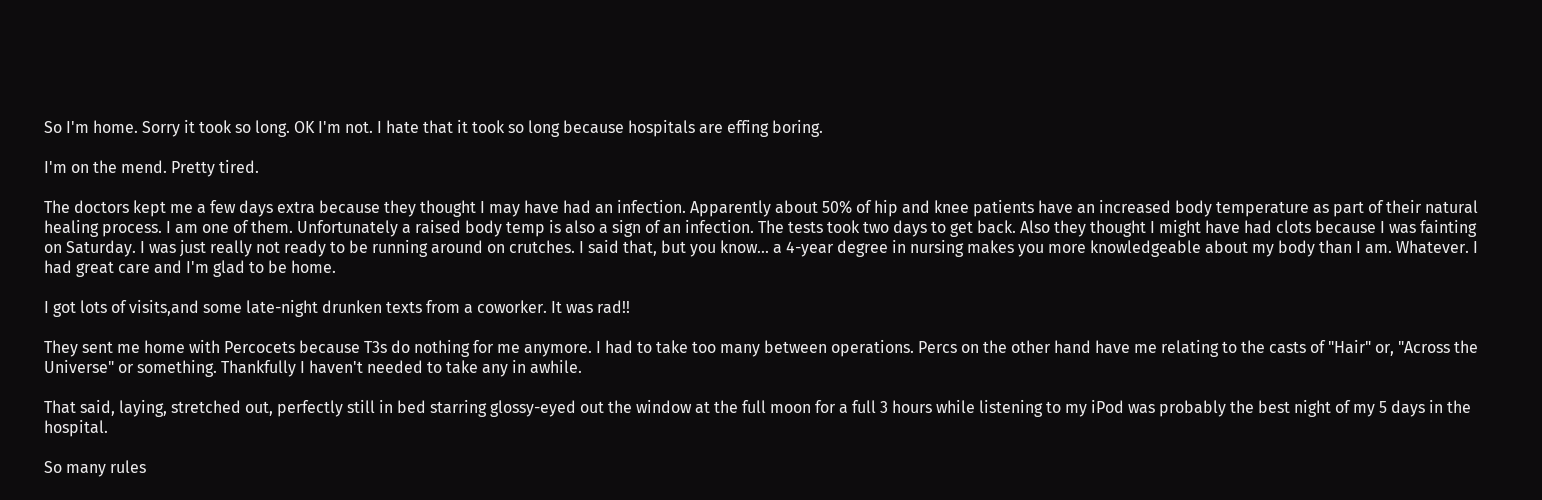So I'm home. Sorry it took so long. OK I'm not. I hate that it took so long because hospitals are effing boring.

I'm on the mend. Pretty tired.

The doctors kept me a few days extra because they thought I may have had an infection. Apparently about 50% of hip and knee patients have an increased body temperature as part of their natural healing process. I am one of them. Unfortunately a raised body temp is also a sign of an infection. The tests took two days to get back. Also they thought I might have had clots because I was fainting on Saturday. I was just really not ready to be running around on crutches. I said that, but you know... a 4-year degree in nursing makes you more knowledgeable about my body than I am. Whatever. I had great care and I'm glad to be home.

I got lots of visits,and some late-night drunken texts from a coworker. It was rad!!

They sent me home with Percocets because T3s do nothing for me anymore. I had to take too many between operations. Percs on the other hand have me relating to the casts of "Hair" or, "Across the Universe" or something. Thankfully I haven't needed to take any in awhile.

That said, laying, stretched out, perfectly still in bed starring glossy-eyed out the window at the full moon for a full 3 hours while listening to my iPod was probably the best night of my 5 days in the hospital.

So many rules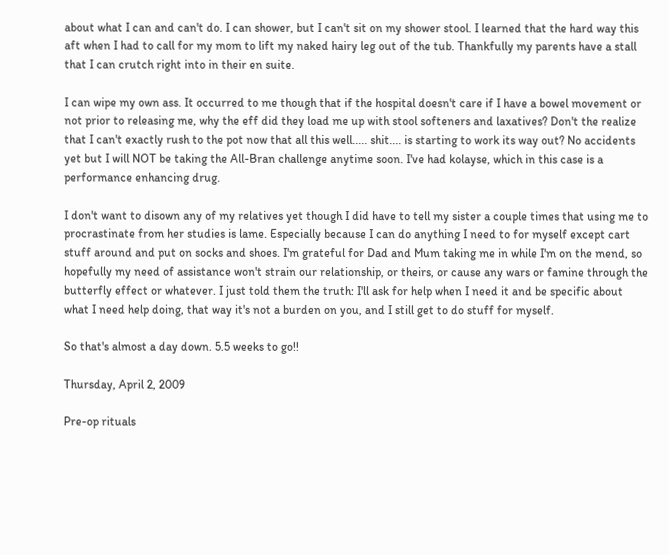about what I can and can't do. I can shower, but I can't sit on my shower stool. I learned that the hard way this aft when I had to call for my mom to lift my naked hairy leg out of the tub. Thankfully my parents have a stall that I can crutch right into in their en suite.

I can wipe my own ass. It occurred to me though that if the hospital doesn't care if I have a bowel movement or not prior to releasing me, why the eff did they load me up with stool softeners and laxatives? Don't the realize that I can't exactly rush to the pot now that all this well..... shit.... is starting to work its way out? No accidents yet but I will NOT be taking the All-Bran challenge anytime soon. I've had kolayse, which in this case is a performance enhancing drug.

I don't want to disown any of my relatives yet though I did have to tell my sister a couple times that using me to procrastinate from her studies is lame. Especially because I can do anything I need to for myself except cart stuff around and put on socks and shoes. I'm grateful for Dad and Mum taking me in while I'm on the mend, so hopefully my need of assistance won't strain our relationship, or theirs, or cause any wars or famine through the butterfly effect or whatever. I just told them the truth: I'll ask for help when I need it and be specific about what I need help doing, that way it's not a burden on you, and I still get to do stuff for myself.

So that's almost a day down. 5.5 weeks to go!!

Thursday, April 2, 2009

Pre-op rituals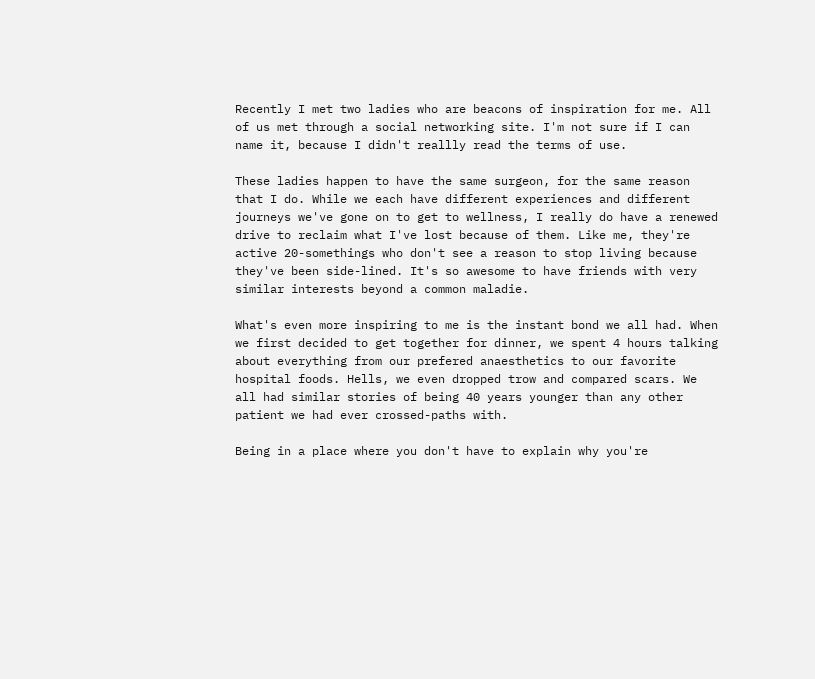Recently I met two ladies who are beacons of inspiration for me. All of us met through a social networking site. I'm not sure if I can name it, because I didn't reallly read the terms of use.

These ladies happen to have the same surgeon, for the same reason that I do. While we each have different experiences and different journeys we've gone on to get to wellness, I really do have a renewed drive to reclaim what I've lost because of them. Like me, they're active 20-somethings who don't see a reason to stop living because they've been side-lined. It's so awesome to have friends with very similar interests beyond a common maladie.

What's even more inspiring to me is the instant bond we all had. When we first decided to get together for dinner, we spent 4 hours talking about everything from our prefered anaesthetics to our favorite hospital foods. Hells, we even dropped trow and compared scars. We all had similar stories of being 40 years younger than any other patient we had ever crossed-paths with.

Being in a place where you don't have to explain why you're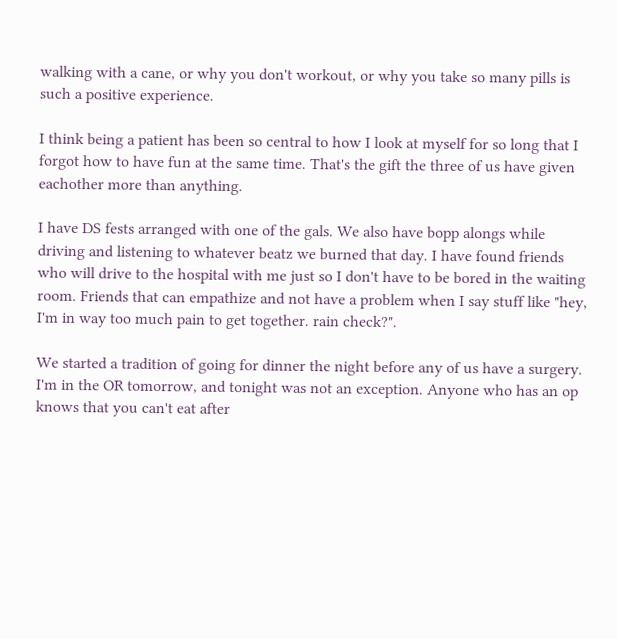walking with a cane, or why you don't workout, or why you take so many pills is such a positive experience.

I think being a patient has been so central to how I look at myself for so long that I forgot how to have fun at the same time. That's the gift the three of us have given eachother more than anything.

I have DS fests arranged with one of the gals. We also have bopp alongs while driving and listening to whatever beatz we burned that day. I have found friends who will drive to the hospital with me just so I don't have to be bored in the waiting room. Friends that can empathize and not have a problem when I say stuff like "hey, I'm in way too much pain to get together. rain check?".

We started a tradition of going for dinner the night before any of us have a surgery. I'm in the OR tomorrow, and tonight was not an exception. Anyone who has an op knows that you can't eat after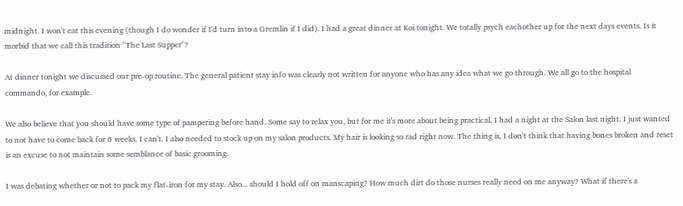midnight. I won't eat this evening (though I do wonder if I'd turn into a Gremlin if I did). I had a great dinner at Koi tonight. We totally psych eachother up for the next days events. Is it morbid that we call this tradition "The Last Supper"?

At dinner tonight we discussed our pre-op routine. The general patient stay info was clearly not written for anyone who has any idea what we go through. We all go to the hospital commando, for example.

We also believe that you should have some type of pampering before hand. Some say to relax you, but for me it's more about being practical. I had a night at the Salon last night. I just wanted to not have to come back for 6 weeks. I can't. I also needed to stock up on my salon products. My hair is looking so rad right now. The thing is, I don't think that having bones broken and reset is an excuse to not maintain some semblance of basic grooming.

I was debating whether or not to pack my flat-iron for my stay. Also... should I hold off on manscaping? How much dirt do those nurses really need on me anyway? What if there's a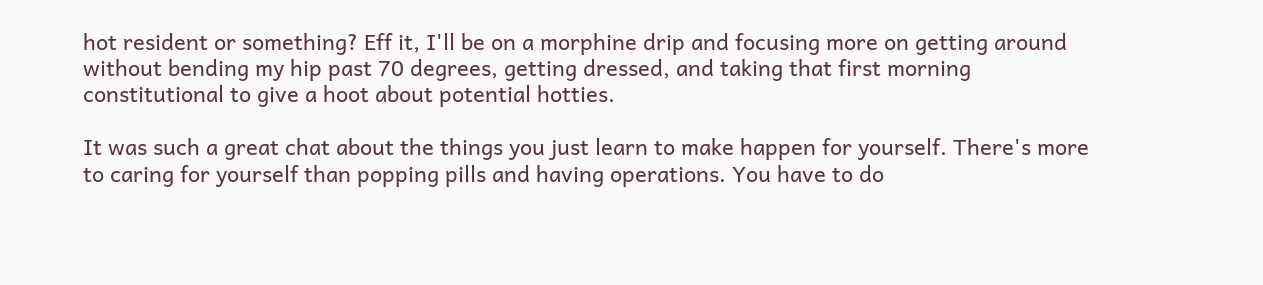hot resident or something? Eff it, I'll be on a morphine drip and focusing more on getting around without bending my hip past 70 degrees, getting dressed, and taking that first morning constitutional to give a hoot about potential hotties.

It was such a great chat about the things you just learn to make happen for yourself. There's more to caring for yourself than popping pills and having operations. You have to do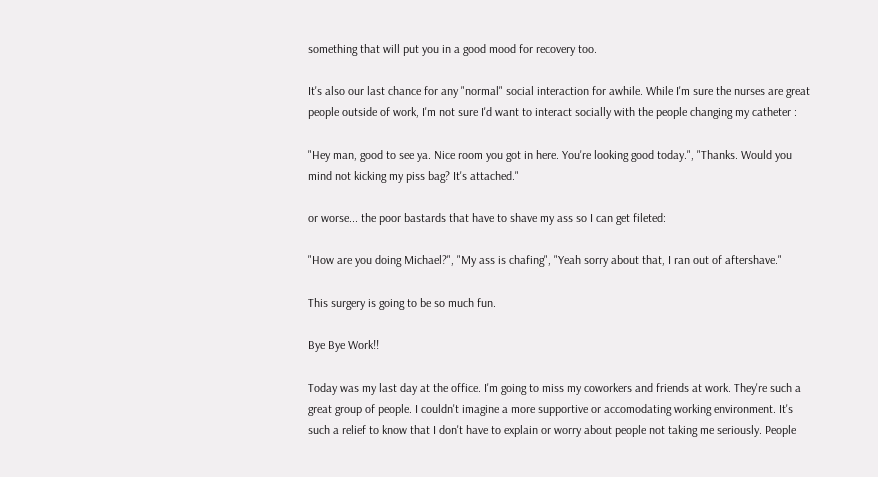something that will put you in a good mood for recovery too.

It's also our last chance for any "normal" social interaction for awhile. While I'm sure the nurses are great people outside of work, I'm not sure I'd want to interact socially with the people changing my catheter :

"Hey man, good to see ya. Nice room you got in here. You're looking good today.", "Thanks. Would you mind not kicking my piss bag? It's attached."

or worse... the poor bastards that have to shave my ass so I can get fileted:

"How are you doing Michael?", "My ass is chafing", "Yeah sorry about that, I ran out of aftershave."

This surgery is going to be so much fun.

Bye Bye Work!!

Today was my last day at the office. I'm going to miss my coworkers and friends at work. They're such a great group of people. I couldn't imagine a more supportive or accomodating working environment. It's such a relief to know that I don't have to explain or worry about people not taking me seriously. People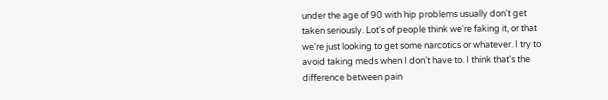under the age of 90 with hip problems usually don't get taken seriously. Lot's of people think we're faking it, or that we're just looking to get some narcotics or whatever. I try to avoid taking meds when I don't have to. I think that's the difference between pain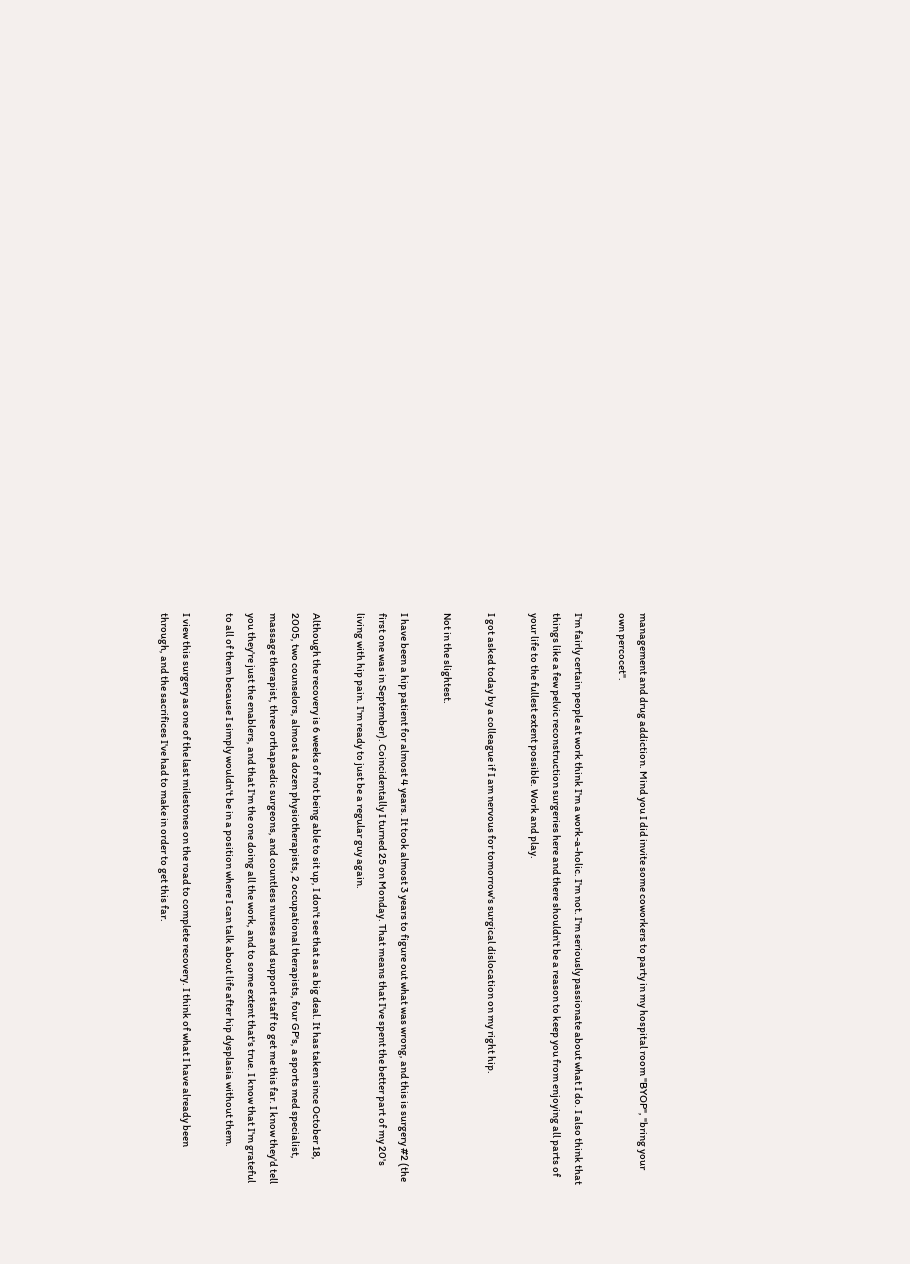management and drug addiction. Mind you I did invite some coworkers to party in my hospital room "BYOP", "bring your own percocet".

I'm fairly certain people at work think I'm a work-a-holic. I'm not. I'm seriously passionate about what I do. I also think that things like a few pelvic reconstruction surgeries here and there shouldn't be a reason to keep you from enjoying all parts of your life to the fullest extent possible. Work and play.

I got asked today by a colleague if I am nervous for tomorrow's surgical dislocation on my right hip.

Not in the slightest.

I have been a hip patient for almost 4 years. It took almost 3 years to figure out what was wrong, and this is surgery #2 (the first one was in September). Coincidentally I turned 25 on Monday. That means that I've spent the better part of my 20's living with hip pain. I'm ready to just be a regular guy again.

Although the recovery is 6 weeks of not being able to sit up, I don't see that as a big deal. It has taken since October 18, 2005, two counselors, almost a dozen physiotherapists, 2 occupational therapists, four GP's, a sports med specialist, massage therapist, three orthapaedic surgeons, and countless nurses and support staff to get me this far. I know they'd tell you they're just the enablers, and that I'm the one doing all the work, and to some extent that's true. I know that I'm grateful to all of them because I simply wouldn't be in a position where I can talk about life after hip dysplasia without them.

I view this surgery as one of the last milestones on the road to complete recovery. I think of what I have already been through, and the sacrifices I've had to make in order to get this far.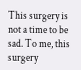This surgery is not a time to be sad. To me, this surgery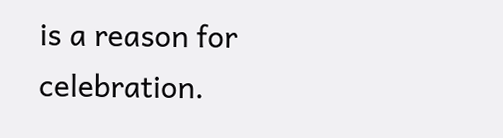is a reason for celebration.